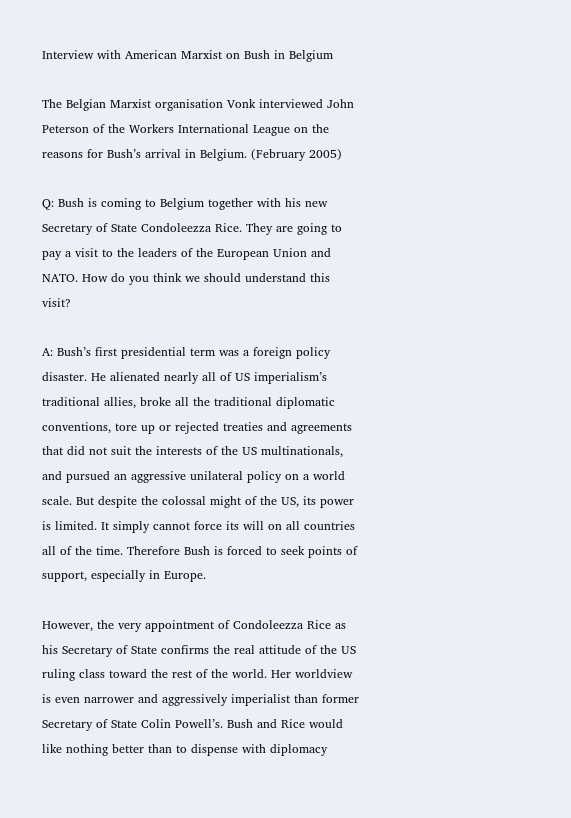Interview with American Marxist on Bush in Belgium

The Belgian Marxist organisation Vonk interviewed John Peterson of the Workers International League on the reasons for Bush’s arrival in Belgium. (February 2005)

Q: Bush is coming to Belgium together with his new Secretary of State Condoleezza Rice. They are going to pay a visit to the leaders of the European Union and NATO. How do you think we should understand this visit?

A: Bush’s first presidential term was a foreign policy disaster. He alienated nearly all of US imperialism’s traditional allies, broke all the traditional diplomatic conventions, tore up or rejected treaties and agreements that did not suit the interests of the US multinationals, and pursued an aggressive unilateral policy on a world scale. But despite the colossal might of the US, its power is limited. It simply cannot force its will on all countries all of the time. Therefore Bush is forced to seek points of support, especially in Europe.

However, the very appointment of Condoleezza Rice as his Secretary of State confirms the real attitude of the US ruling class toward the rest of the world. Her worldview is even narrower and aggressively imperialist than former Secretary of State Colin Powell’s. Bush and Rice would like nothing better than to dispense with diplomacy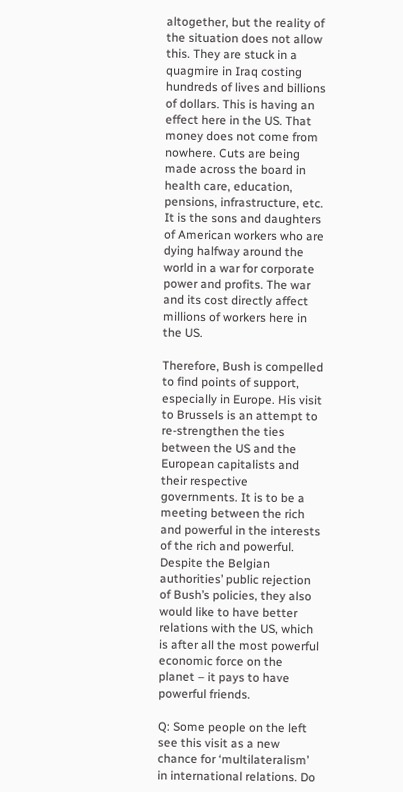altogether, but the reality of the situation does not allow this. They are stuck in a quagmire in Iraq costing hundreds of lives and billions of dollars. This is having an effect here in the US. That money does not come from nowhere. Cuts are being made across the board in health care, education, pensions, infrastructure, etc. It is the sons and daughters of American workers who are dying halfway around the world in a war for corporate power and profits. The war and its cost directly affect millions of workers here in the US.

Therefore, Bush is compelled to find points of support, especially in Europe. His visit to Brussels is an attempt to re-strengthen the ties between the US and the European capitalists and their respective governments. It is to be a meeting between the rich and powerful in the interests of the rich and powerful. Despite the Belgian authorities’ public rejection of Bush’s policies, they also would like to have better relations with the US, which is after all the most powerful economic force on the planet – it pays to have powerful friends.

Q: Some people on the left see this visit as a new chance for ‘multilateralism’ in international relations. Do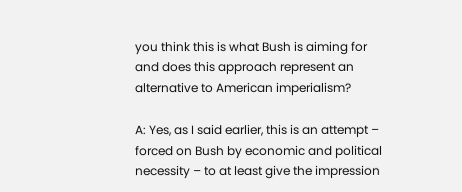you think this is what Bush is aiming for and does this approach represent an alternative to American imperialism?

A: Yes, as I said earlier, this is an attempt – forced on Bush by economic and political necessity – to at least give the impression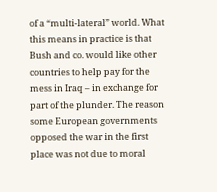of a “multi-lateral” world. What this means in practice is that Bush and co. would like other countries to help pay for the mess in Iraq – in exchange for part of the plunder. The reason some European governments opposed the war in the first place was not due to moral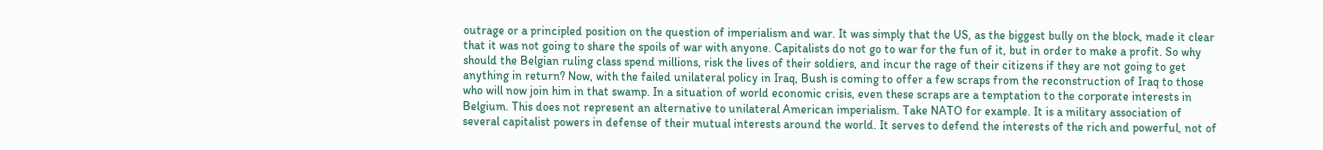outrage or a principled position on the question of imperialism and war. It was simply that the US, as the biggest bully on the block, made it clear that it was not going to share the spoils of war with anyone. Capitalists do not go to war for the fun of it, but in order to make a profit. So why should the Belgian ruling class spend millions, risk the lives of their soldiers, and incur the rage of their citizens if they are not going to get anything in return? Now, with the failed unilateral policy in Iraq, Bush is coming to offer a few scraps from the reconstruction of Iraq to those who will now join him in that swamp. In a situation of world economic crisis, even these scraps are a temptation to the corporate interests in Belgium. This does not represent an alternative to unilateral American imperialism. Take NATO for example. It is a military association of several capitalist powers in defense of their mutual interests around the world. It serves to defend the interests of the rich and powerful, not of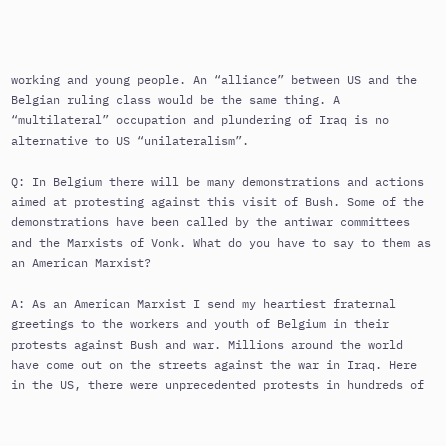working and young people. An “alliance” between US and the Belgian ruling class would be the same thing. A “multilateral” occupation and plundering of Iraq is no alternative to US “unilateralism”.

Q: In Belgium there will be many demonstrations and actions aimed at protesting against this visit of Bush. Some of the demonstrations have been called by the antiwar committees and the Marxists of Vonk. What do you have to say to them as an American Marxist?

A: As an American Marxist I send my heartiest fraternal greetings to the workers and youth of Belgium in their protests against Bush and war. Millions around the world have come out on the streets against the war in Iraq. Here in the US, there were unprecedented protests in hundreds of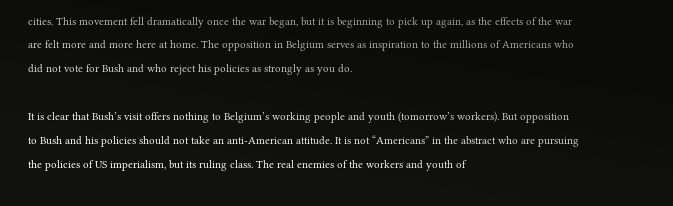cities. This movement fell dramatically once the war began, but it is beginning to pick up again, as the effects of the war are felt more and more here at home. The opposition in Belgium serves as inspiration to the millions of Americans who did not vote for Bush and who reject his policies as strongly as you do.

It is clear that Bush’s visit offers nothing to Belgium’s working people and youth (tomorrow’s workers). But opposition to Bush and his policies should not take an anti-American attitude. It is not “Americans” in the abstract who are pursuing the policies of US imperialism, but its ruling class. The real enemies of the workers and youth of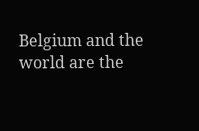Belgium and the world are the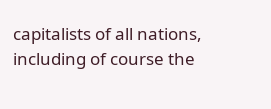capitalists of all nations, including of course the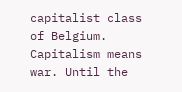capitalist class of Belgium. Capitalism means war. Until the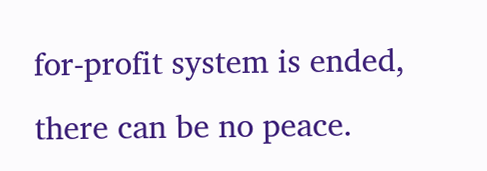for-profit system is ended, there can be no peace.